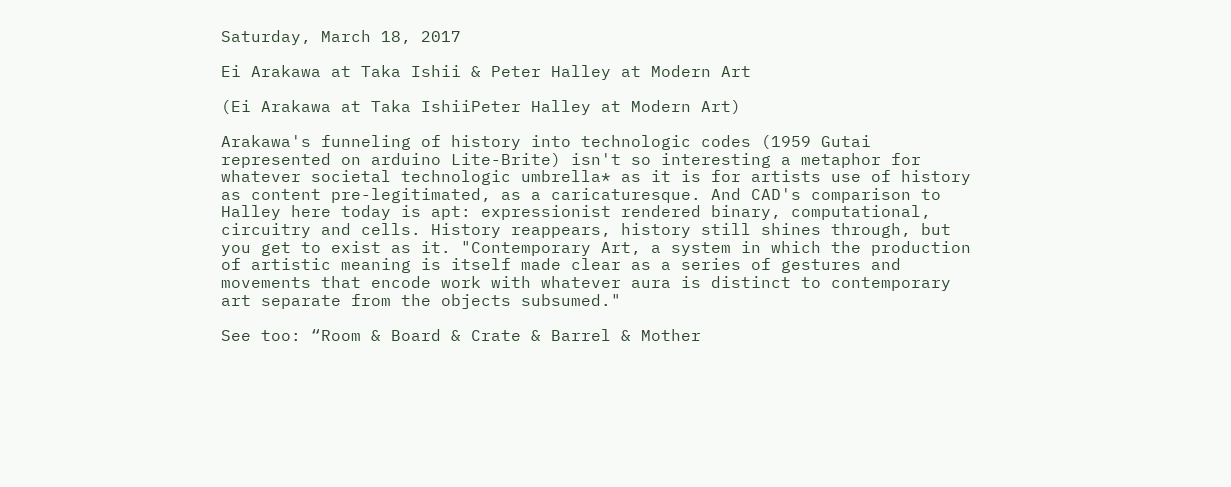Saturday, March 18, 2017

Ei Arakawa at Taka Ishii & Peter Halley at Modern Art

(Ei Arakawa at Taka IshiiPeter Halley at Modern Art)

Arakawa's funneling of history into technologic codes (1959 Gutai represented on arduino Lite-Brite) isn't so interesting a metaphor for whatever societal technologic umbrella* as it is for artists use of history as content pre-legitimated, as a caricaturesque. And CAD's comparison to Halley here today is apt: expressionist rendered binary, computational, circuitry and cells. History reappears, history still shines through, but you get to exist as it. "Contemporary Art, a system in which the production of artistic meaning is itself made clear as a series of gestures and movements that encode work with whatever aura is distinct to contemporary art separate from the objects subsumed."

See too: “Room & Board & Crate & Barrel & Mother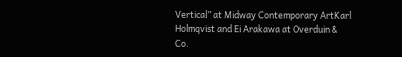Vertical” at Midway Contemporary ArtKarl Holmqvist and Ei Arakawa at Overduin & Co.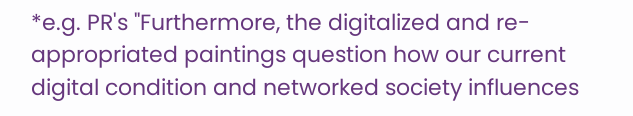*e.g. PR's "Furthermore, the digitalized and re-appropriated paintings question how our current digital condition and networked society influences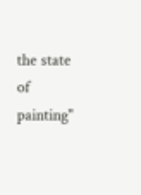the state of painting"